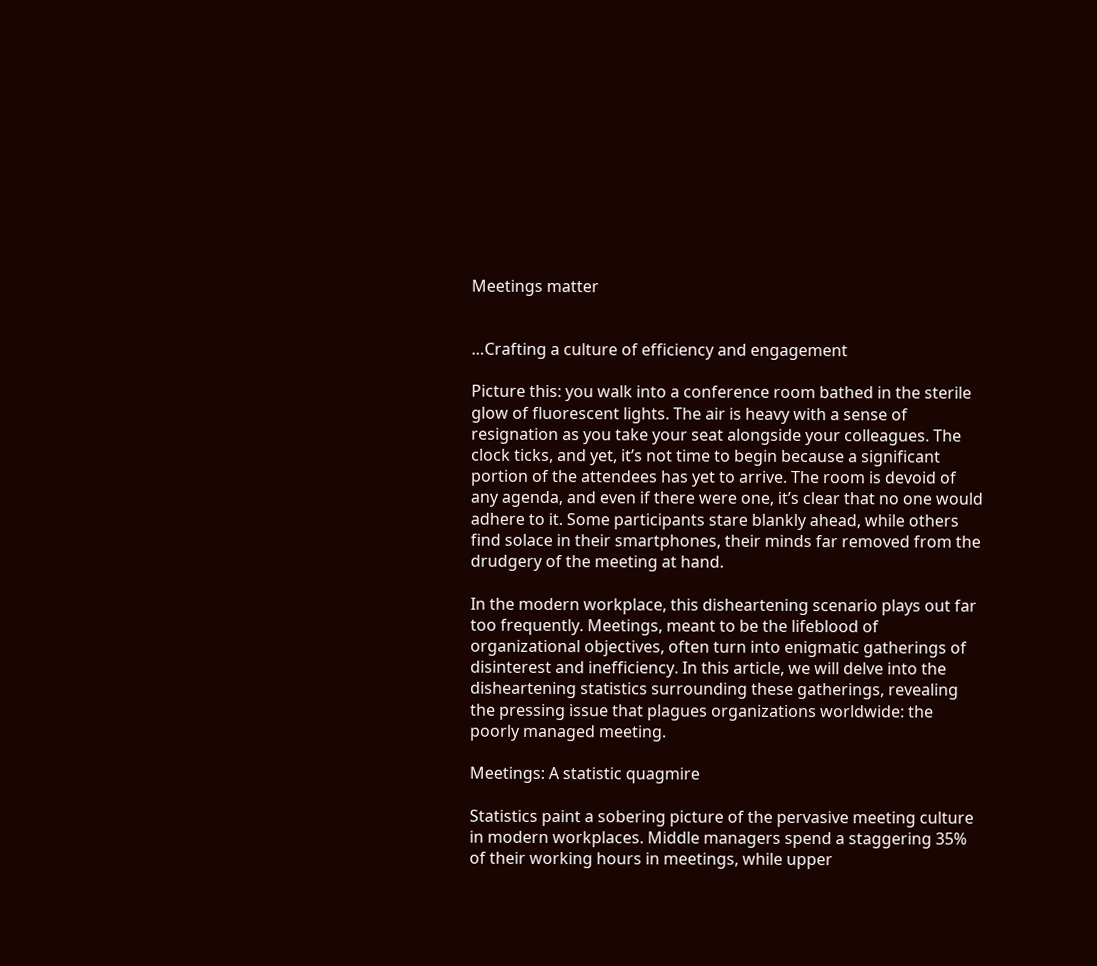Meetings matter


…Crafting a culture of efficiency and engagement

Picture this: you walk into a conference room bathed in the sterile glow of fluorescent lights. The air is heavy with a sense of resignation as you take your seat alongside your colleagues. The clock ticks, and yet, it’s not time to begin because a significant portion of the attendees has yet to arrive. The room is devoid of any agenda, and even if there were one, it’s clear that no one would adhere to it. Some participants stare blankly ahead, while others find solace in their smartphones, their minds far removed from the drudgery of the meeting at hand.

In the modern workplace, this disheartening scenario plays out far too frequently. Meetings, meant to be the lifeblood of organizational objectives, often turn into enigmatic gatherings of disinterest and inefficiency. In this article, we will delve into the disheartening statistics surrounding these gatherings, revealing the pressing issue that plagues organizations worldwide: the poorly managed meeting.

Meetings: A statistic quagmire

Statistics paint a sobering picture of the pervasive meeting culture in modern workplaces. Middle managers spend a staggering 35% of their working hours in meetings, while upper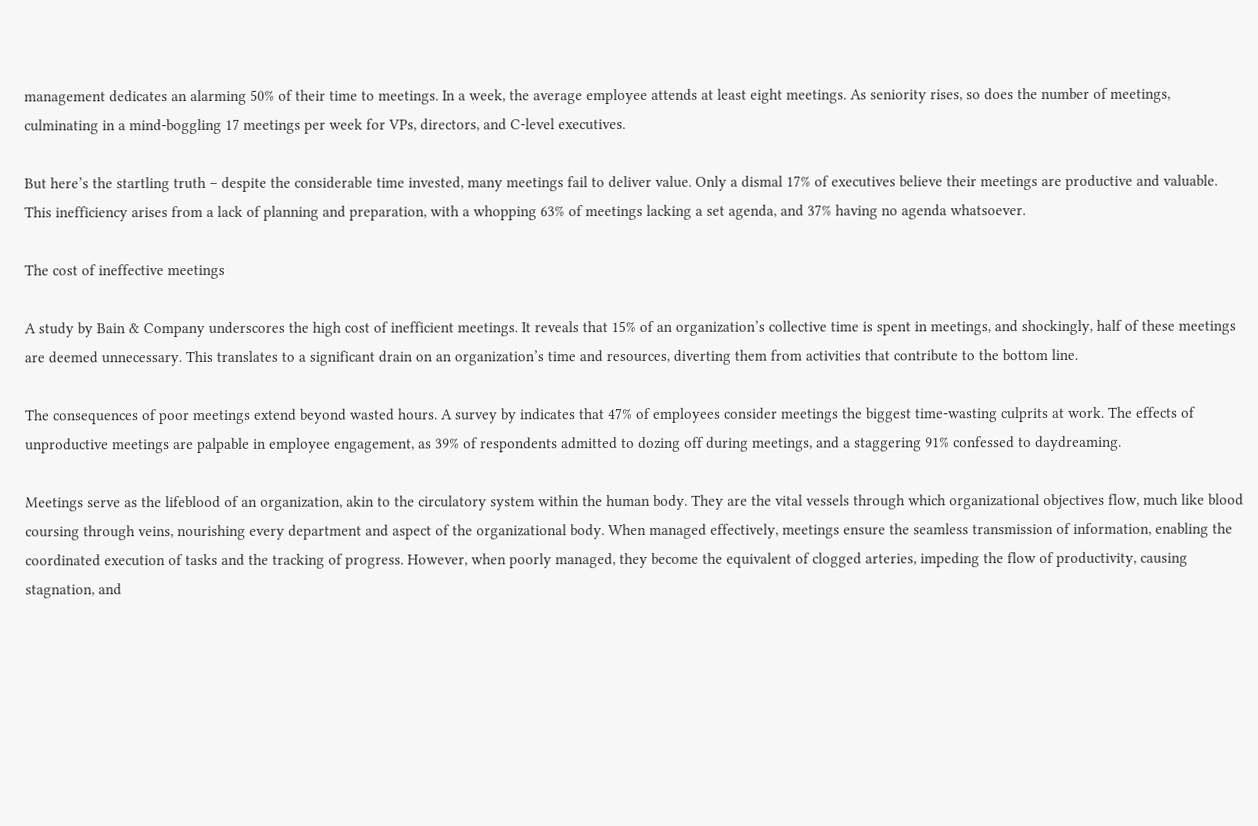management dedicates an alarming 50% of their time to meetings. In a week, the average employee attends at least eight meetings. As seniority rises, so does the number of meetings, culminating in a mind-boggling 17 meetings per week for VPs, directors, and C-level executives.

But here’s the startling truth – despite the considerable time invested, many meetings fail to deliver value. Only a dismal 17% of executives believe their meetings are productive and valuable. This inefficiency arises from a lack of planning and preparation, with a whopping 63% of meetings lacking a set agenda, and 37% having no agenda whatsoever.

The cost of ineffective meetings

A study by Bain & Company underscores the high cost of inefficient meetings. It reveals that 15% of an organization’s collective time is spent in meetings, and shockingly, half of these meetings are deemed unnecessary. This translates to a significant drain on an organization’s time and resources, diverting them from activities that contribute to the bottom line.

The consequences of poor meetings extend beyond wasted hours. A survey by indicates that 47% of employees consider meetings the biggest time-wasting culprits at work. The effects of unproductive meetings are palpable in employee engagement, as 39% of respondents admitted to dozing off during meetings, and a staggering 91% confessed to daydreaming.

Meetings serve as the lifeblood of an organization, akin to the circulatory system within the human body. They are the vital vessels through which organizational objectives flow, much like blood coursing through veins, nourishing every department and aspect of the organizational body. When managed effectively, meetings ensure the seamless transmission of information, enabling the coordinated execution of tasks and the tracking of progress. However, when poorly managed, they become the equivalent of clogged arteries, impeding the flow of productivity, causing stagnation, and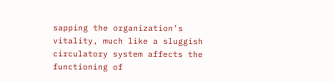sapping the organization’s vitality, much like a sluggish circulatory system affects the functioning of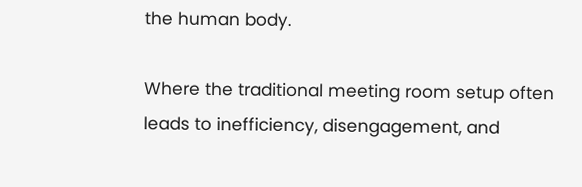the human body.

Where the traditional meeting room setup often leads to inefficiency, disengagement, and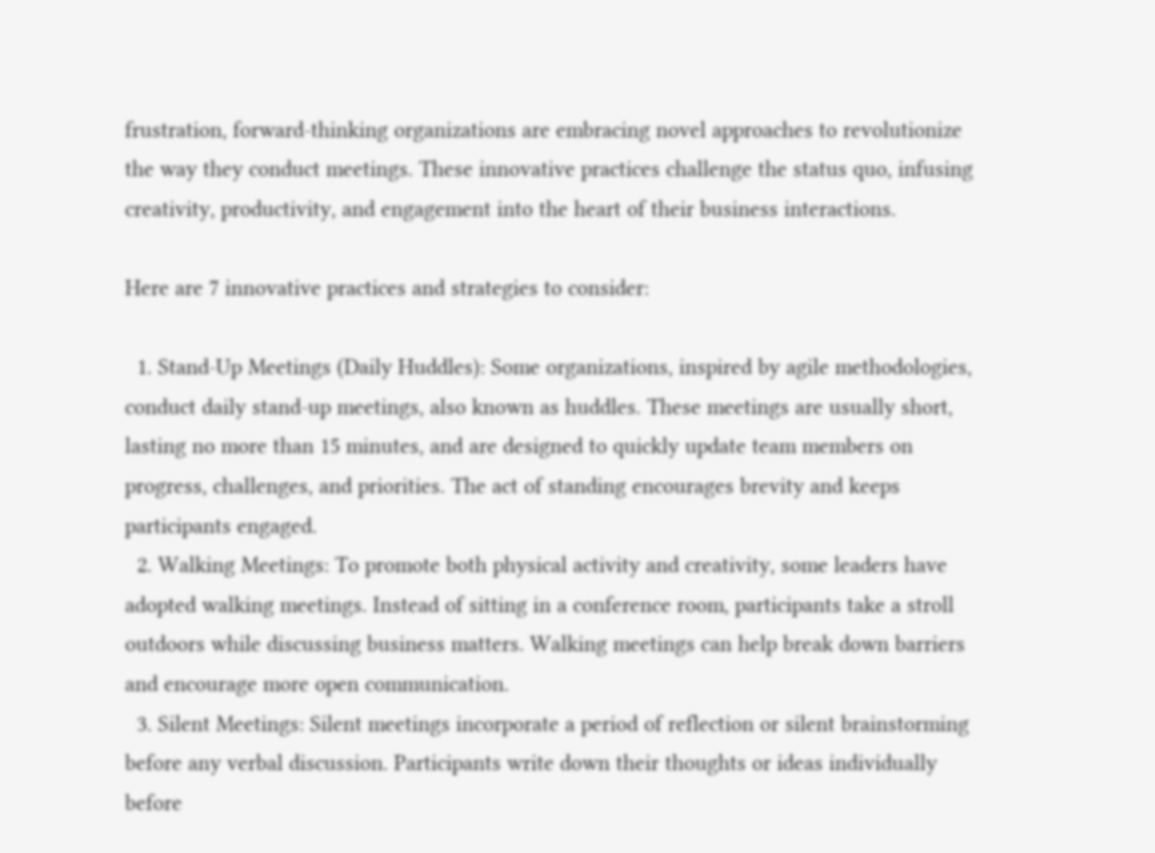frustration, forward-thinking organizations are embracing novel approaches to revolutionize the way they conduct meetings. These innovative practices challenge the status quo, infusing creativity, productivity, and engagement into the heart of their business interactions.

Here are 7 innovative practices and strategies to consider:

  1. Stand-Up Meetings (Daily Huddles): Some organizations, inspired by agile methodologies, conduct daily stand-up meetings, also known as huddles. These meetings are usually short, lasting no more than 15 minutes, and are designed to quickly update team members on progress, challenges, and priorities. The act of standing encourages brevity and keeps participants engaged.
  2. Walking Meetings: To promote both physical activity and creativity, some leaders have adopted walking meetings. Instead of sitting in a conference room, participants take a stroll outdoors while discussing business matters. Walking meetings can help break down barriers and encourage more open communication.
  3. Silent Meetings: Silent meetings incorporate a period of reflection or silent brainstorming before any verbal discussion. Participants write down their thoughts or ideas individually before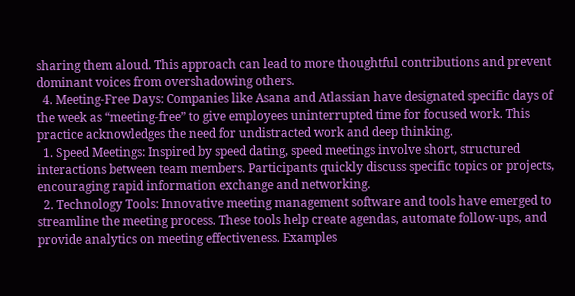sharing them aloud. This approach can lead to more thoughtful contributions and prevent dominant voices from overshadowing others.
  4. Meeting-Free Days: Companies like Asana and Atlassian have designated specific days of the week as “meeting-free” to give employees uninterrupted time for focused work. This practice acknowledges the need for undistracted work and deep thinking.
  1. Speed Meetings: Inspired by speed dating, speed meetings involve short, structured interactions between team members. Participants quickly discuss specific topics or projects, encouraging rapid information exchange and networking.
  2. Technology Tools: Innovative meeting management software and tools have emerged to streamline the meeting process. These tools help create agendas, automate follow-ups, and provide analytics on meeting effectiveness. Examples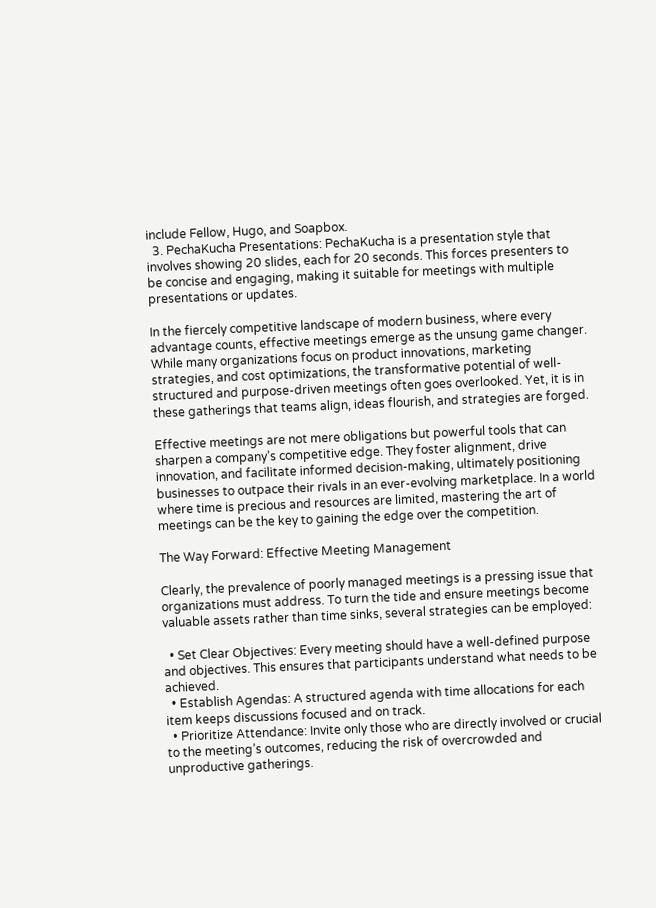include Fellow, Hugo, and Soapbox.
  3. PechaKucha Presentations: PechaKucha is a presentation style that involves showing 20 slides, each for 20 seconds. This forces presenters to be concise and engaging, making it suitable for meetings with multiple presentations or updates.

In the fiercely competitive landscape of modern business, where every advantage counts, effective meetings emerge as the unsung game changer. While many organizations focus on product innovations, marketing strategies, and cost optimizations, the transformative potential of well-structured and purpose-driven meetings often goes overlooked. Yet, it is in these gatherings that teams align, ideas flourish, and strategies are forged.

Effective meetings are not mere obligations but powerful tools that can sharpen a company’s competitive edge. They foster alignment, drive innovation, and facilitate informed decision-making, ultimately positioning businesses to outpace their rivals in an ever-evolving marketplace. In a world where time is precious and resources are limited, mastering the art of meetings can be the key to gaining the edge over the competition.

The Way Forward: Effective Meeting Management

Clearly, the prevalence of poorly managed meetings is a pressing issue that organizations must address. To turn the tide and ensure meetings become valuable assets rather than time sinks, several strategies can be employed:

  • Set Clear Objectives: Every meeting should have a well-defined purpose and objectives. This ensures that participants understand what needs to be achieved.
  • Establish Agendas: A structured agenda with time allocations for each item keeps discussions focused and on track.
  • Prioritize Attendance: Invite only those who are directly involved or crucial to the meeting’s outcomes, reducing the risk of overcrowded and unproductive gatherings.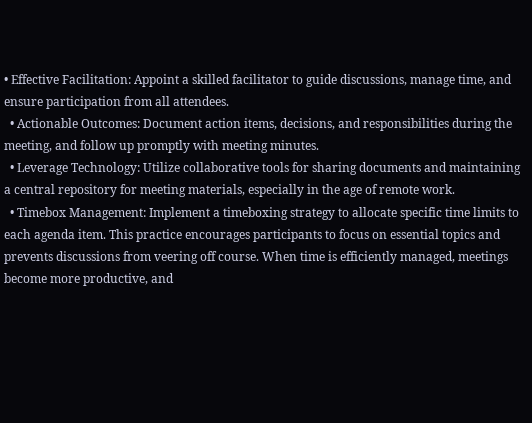• Effective Facilitation: Appoint a skilled facilitator to guide discussions, manage time, and ensure participation from all attendees.
  • Actionable Outcomes: Document action items, decisions, and responsibilities during the meeting, and follow up promptly with meeting minutes.
  • Leverage Technology: Utilize collaborative tools for sharing documents and maintaining a central repository for meeting materials, especially in the age of remote work.
  • Timebox Management: Implement a timeboxing strategy to allocate specific time limits to each agenda item. This practice encourages participants to focus on essential topics and prevents discussions from veering off course. When time is efficiently managed, meetings become more productive, and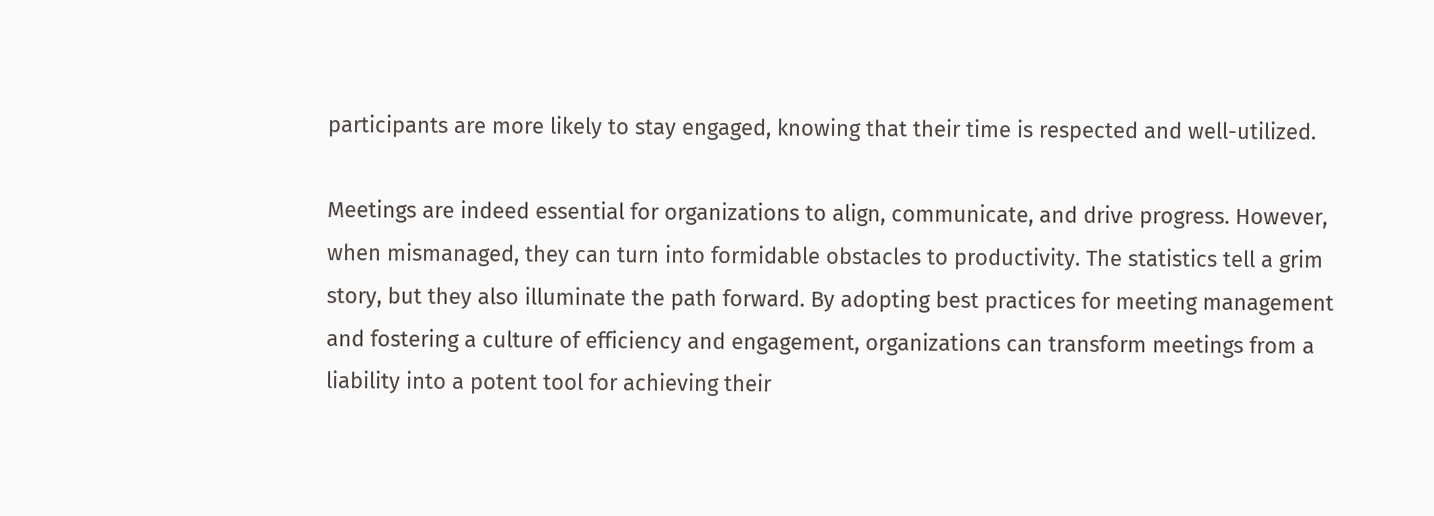participants are more likely to stay engaged, knowing that their time is respected and well-utilized.

Meetings are indeed essential for organizations to align, communicate, and drive progress. However, when mismanaged, they can turn into formidable obstacles to productivity. The statistics tell a grim story, but they also illuminate the path forward. By adopting best practices for meeting management and fostering a culture of efficiency and engagement, organizations can transform meetings from a liability into a potent tool for achieving their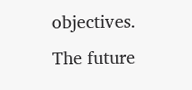objectives. The future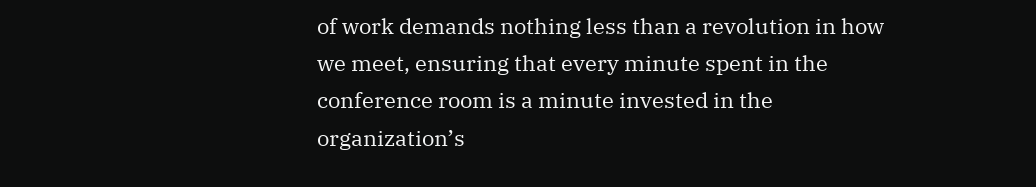of work demands nothing less than a revolution in how we meet, ensuring that every minute spent in the conference room is a minute invested in the organization’s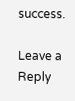success.

Leave a Reply